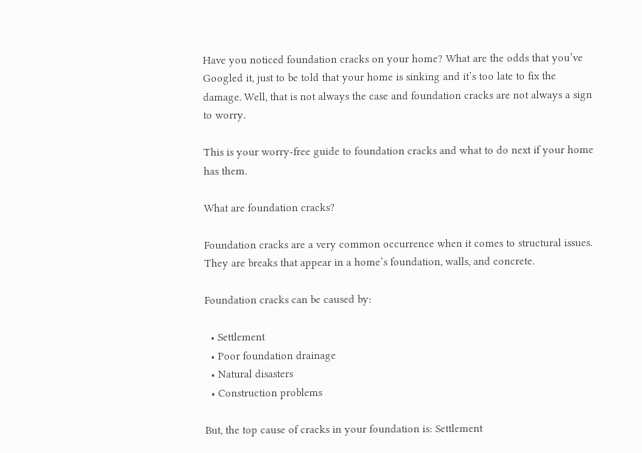Have you noticed foundation cracks on your home? What are the odds that you’ve Googled it, just to be told that your home is sinking and it’s too late to fix the damage. Well, that is not always the case and foundation cracks are not always a sign to worry.

This is your worry-free guide to foundation cracks and what to do next if your home has them.

What are foundation cracks?

Foundation cracks are a very common occurrence when it comes to structural issues. They are breaks that appear in a home’s foundation, walls, and concrete.

Foundation cracks can be caused by:

  • Settlement
  • Poor foundation drainage
  • Natural disasters
  • Construction problems

But, the top cause of cracks in your foundation is: Settlement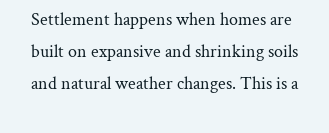Settlement happens when homes are built on expansive and shrinking soils and natural weather changes. This is a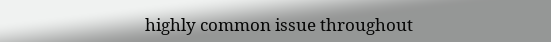highly common issue throughout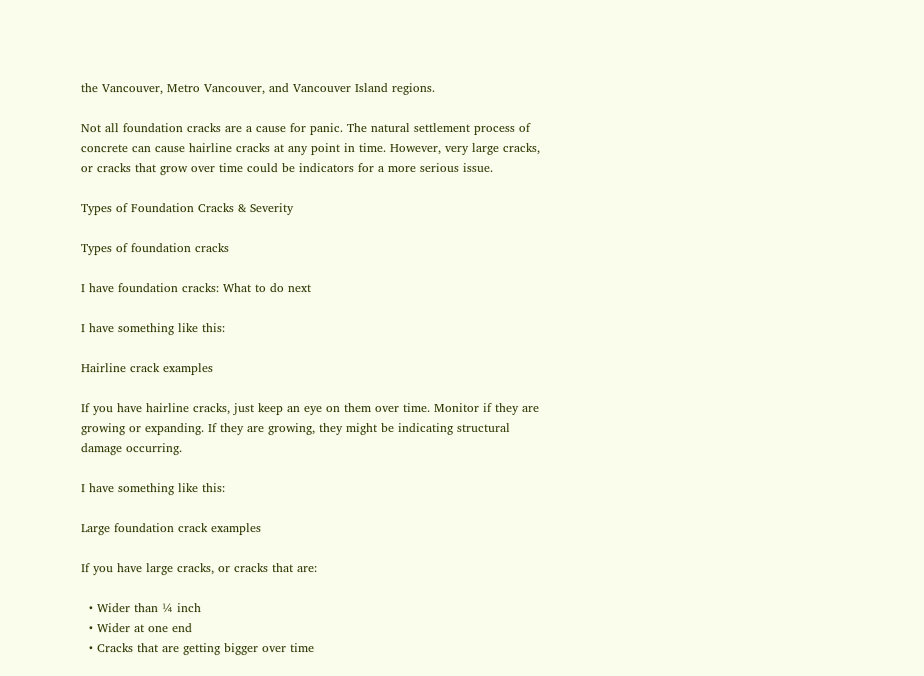the Vancouver, Metro Vancouver, and Vancouver Island regions.

Not all foundation cracks are a cause for panic. The natural settlement process of concrete can cause hairline cracks at any point in time. However, very large cracks, or cracks that grow over time could be indicators for a more serious issue.

Types of Foundation Cracks & Severity

Types of foundation cracks

I have foundation cracks: What to do next

I have something like this:

Hairline crack examples

If you have hairline cracks, just keep an eye on them over time. Monitor if they are growing or expanding. If they are growing, they might be indicating structural damage occurring.

I have something like this:

Large foundation crack examples

If you have large cracks, or cracks that are:

  • Wider than ¼ inch
  • Wider at one end
  • Cracks that are getting bigger over time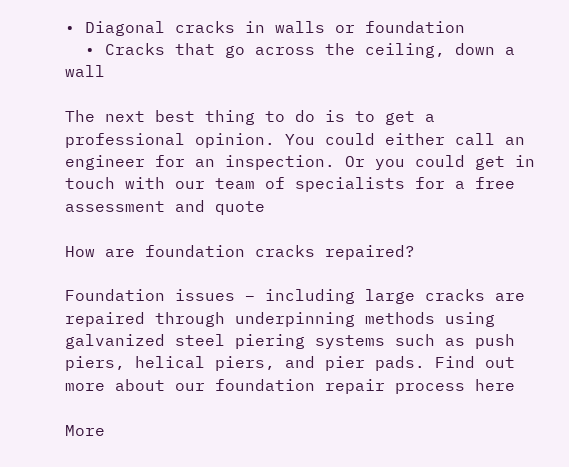• Diagonal cracks in walls or foundation
  • Cracks that go across the ceiling, down a wall

The next best thing to do is to get a professional opinion. You could either call an engineer for an inspection. Or you could get in touch with our team of specialists for a free assessment and quote

How are foundation cracks repaired?

Foundation issues – including large cracks are repaired through underpinning methods using galvanized steel piering systems such as push piers, helical piers, and pier pads. Find out more about our foundation repair process here

More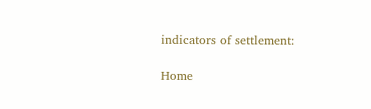indicators of settlement:

Home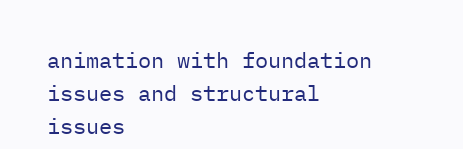animation with foundation issues and structural issues